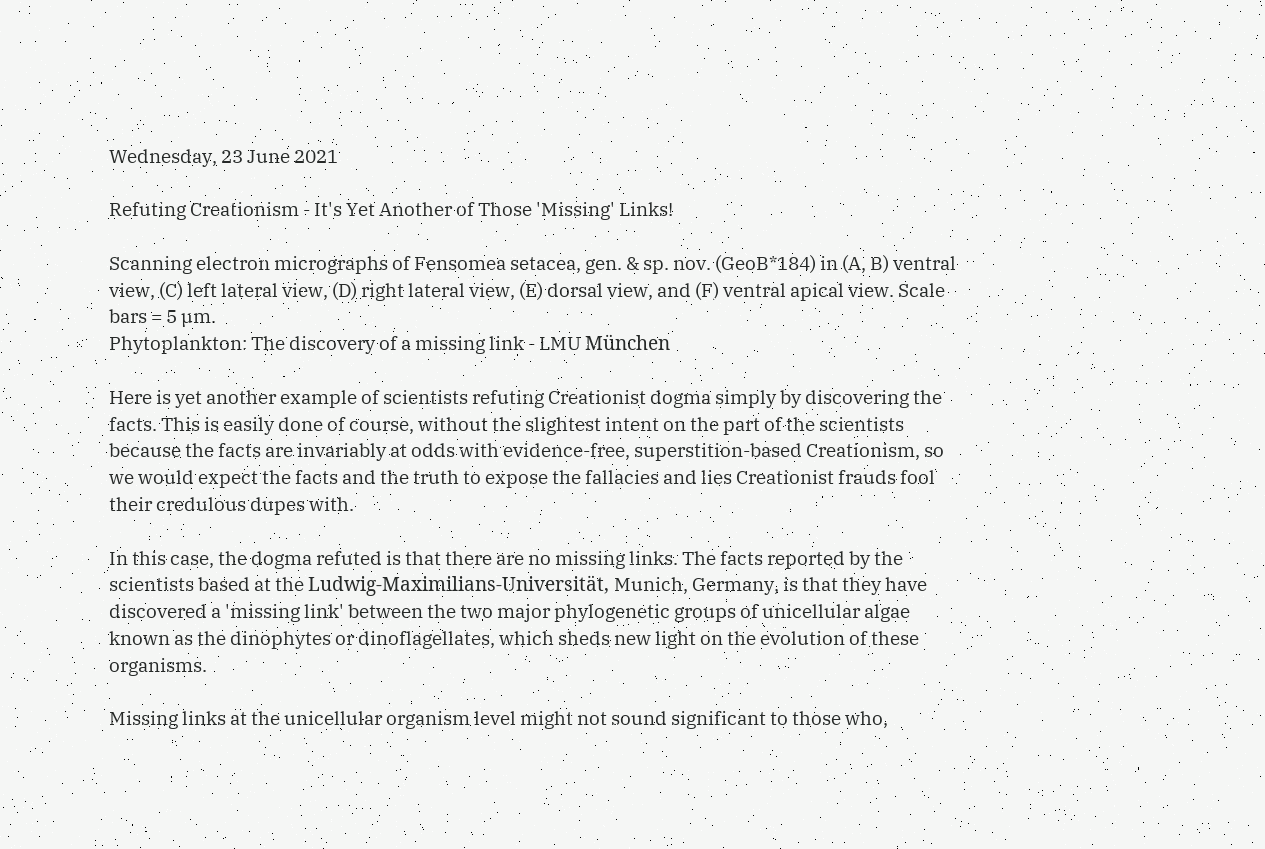Wednesday, 23 June 2021

Refuting Creationism - It's Yet Another of Those 'Missing' Links!

Scanning electron micrographs of Fensomea setacea, gen. & sp. nov. (GeoB*184) in (A, B) ventral view, (C) left lateral view, (D) right lateral view, (E) dorsal view, and (F) ventral apical view. Scale bars = 5 µm.
Phytoplankton: The discovery of a missing link - LMU München

Here is yet another example of scientists refuting Creationist dogma simply by discovering the facts. This is easily done of course, without the slightest intent on the part of the scientists because the facts are invariably at odds with evidence-free, superstition-based Creationism, so we would expect the facts and the truth to expose the fallacies and lies Creationist frauds fool their credulous dupes with.

In this case, the dogma refuted is that there are no missing links. The facts reported by the scientists based at the Ludwig-Maximilians-Universität, Munich, Germany, is that they have discovered a 'missing link' between the two major phylogenetic groups of unicellular algae known as the dinophytes or dinoflagellates, which sheds new light on the evolution of these organisms.

Missing links at the unicellular organism level might not sound significant to those who,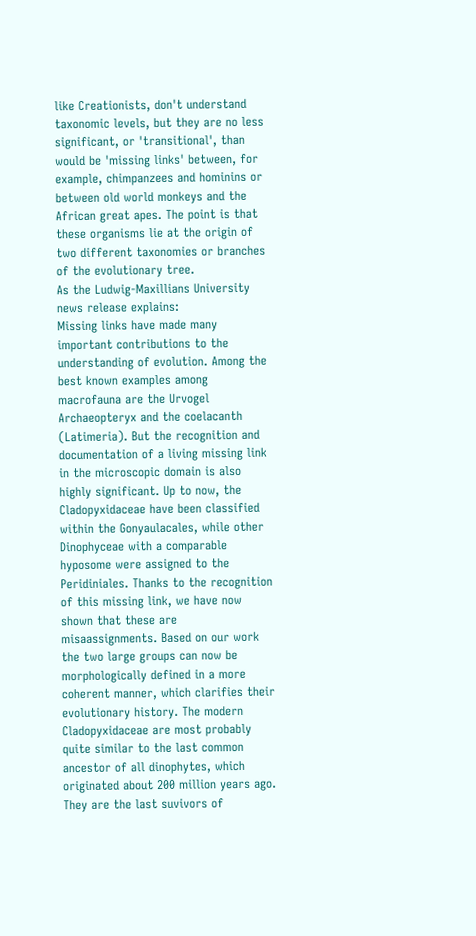like Creationists, don't understand taxonomic levels, but they are no less significant, or 'transitional', than would be 'missing links' between, for example, chimpanzees and hominins or between old world monkeys and the African great apes. The point is that these organisms lie at the origin of two different taxonomies or branches of the evolutionary tree.
As the Ludwig-Maxillians University news release explains:
Missing links have made many important contributions to the understanding of evolution. Among the best known examples among macrofauna are the Urvogel Archaeopteryx and the coelacanth (Latimeria). But the recognition and documentation of a living missing link in the microscopic domain is also highly significant. Up to now, the Cladopyxidaceae have been classified within the Gonyaulacales, while other Dinophyceae with a comparable hyposome were assigned to the Peridiniales. Thanks to the recognition of this missing link, we have now shown that these are misaassignments. Based on our work the two large groups can now be morphologically defined in a more coherent manner, which clarifies their evolutionary history. The modern Cladopyxidaceae are most probably quite similar to the last common ancestor of all dinophytes, which originated about 200 million years ago. They are the last suvivors of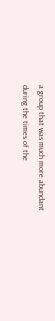a group that was much more abundant during the times of the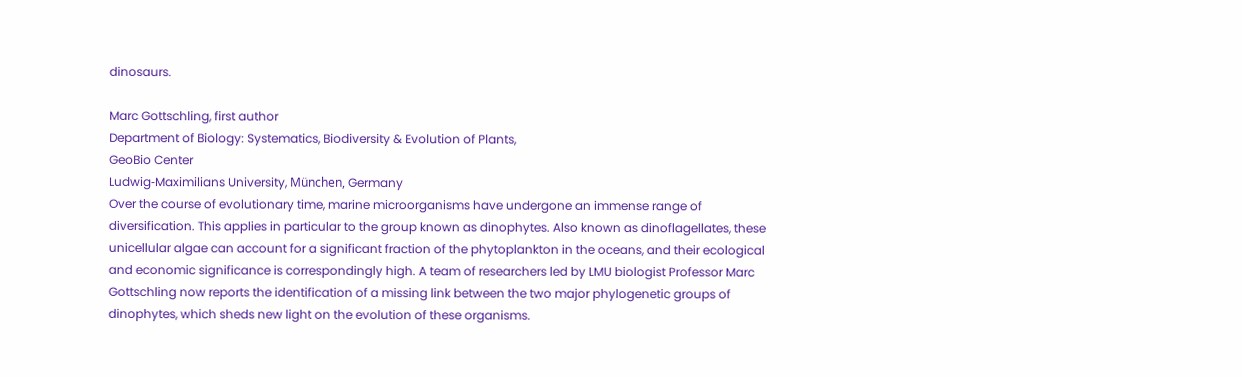dinosaurs.

Marc Gottschling, first author
Department of Biology: Systematics, Biodiversity & Evolution of Plants,
GeoBio Center
Ludwig‐Maximilians University, München, Germany
Over the course of evolutionary time, marine microorganisms have undergone an immense range of diversification. This applies in particular to the group known as dinophytes. Also known as dinoflagellates, these unicellular algae can account for a significant fraction of the phytoplankton in the oceans, and their ecological and economic significance is correspondingly high. A team of researchers led by LMU biologist Professor Marc Gottschling now reports the identification of a missing link between the two major phylogenetic groups of dinophytes, which sheds new light on the evolution of these organisms.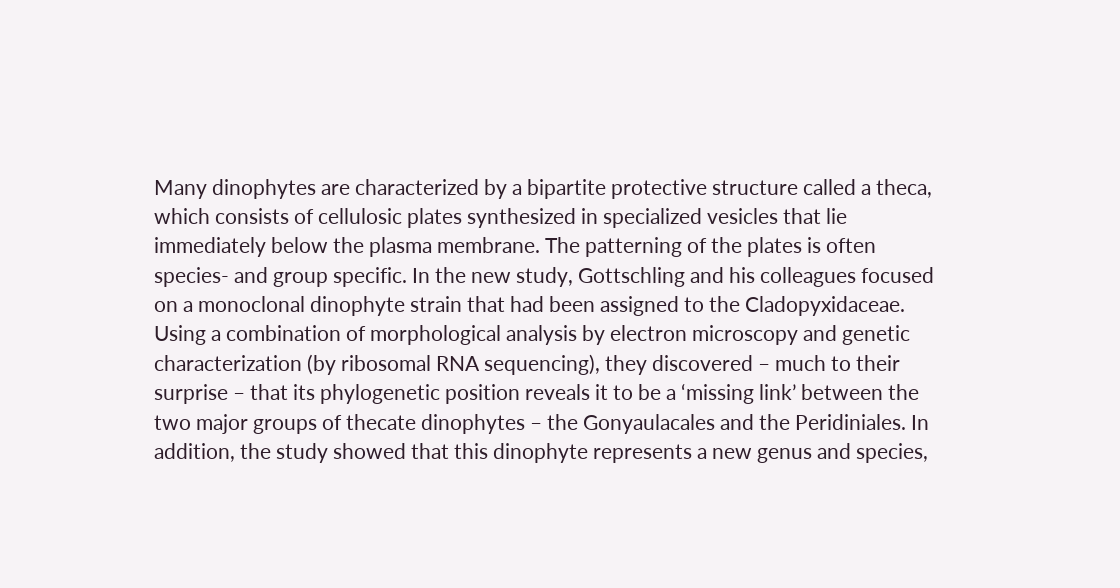Many dinophytes are characterized by a bipartite protective structure called a theca, which consists of cellulosic plates synthesized in specialized vesicles that lie immediately below the plasma membrane. The patterning of the plates is often species- and group specific. In the new study, Gottschling and his colleagues focused on a monoclonal dinophyte strain that had been assigned to the Cladopyxidaceae. Using a combination of morphological analysis by electron microscopy and genetic characterization (by ribosomal RNA sequencing), they discovered – much to their surprise – that its phylogenetic position reveals it to be a ‘missing link’ between the two major groups of thecate dinophytes – the Gonyaulacales and the Peridiniales. In addition, the study showed that this dinophyte represents a new genus and species,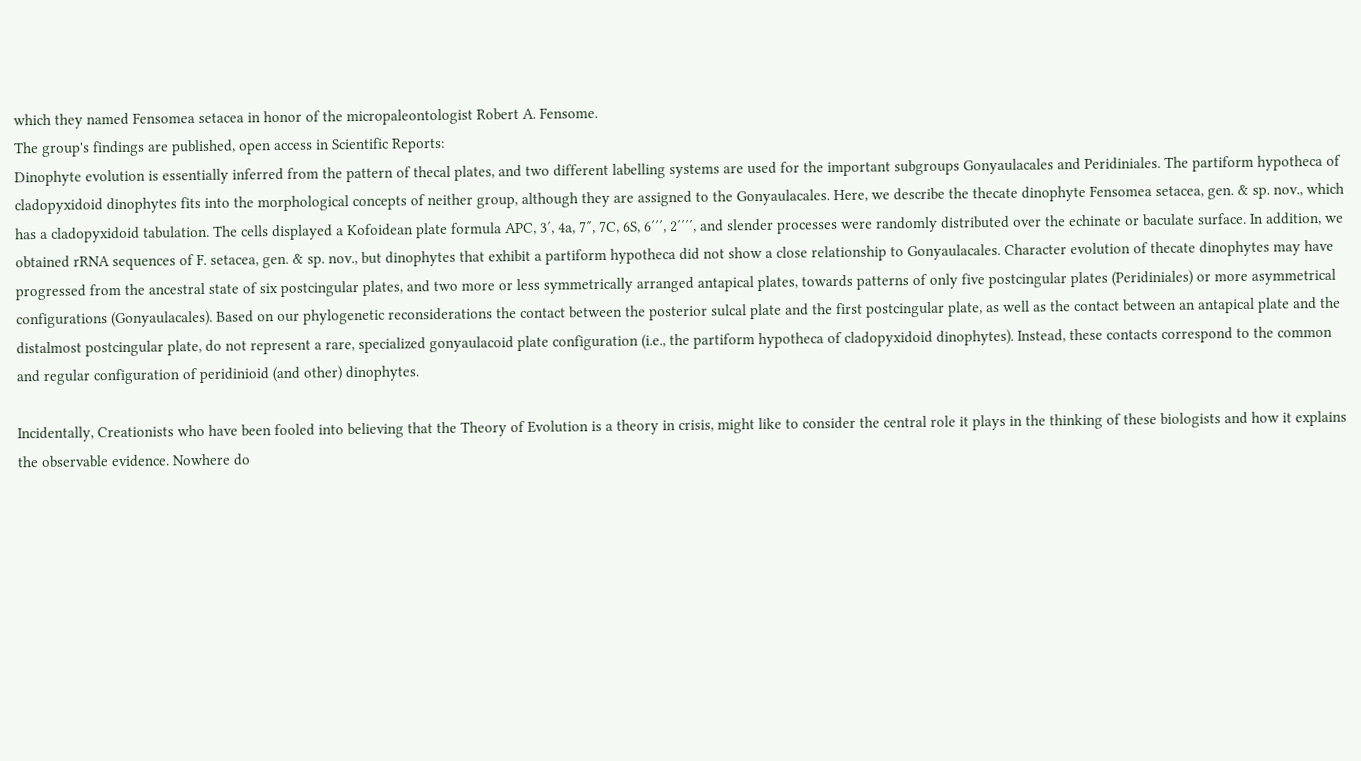which they named Fensomea setacea in honor of the micropaleontologist Robert A. Fensome.
The group's findings are published, open access in Scientific Reports:
Dinophyte evolution is essentially inferred from the pattern of thecal plates, and two different labelling systems are used for the important subgroups Gonyaulacales and Peridiniales. The partiform hypotheca of cladopyxidoid dinophytes fits into the morphological concepts of neither group, although they are assigned to the Gonyaulacales. Here, we describe the thecate dinophyte Fensomea setacea, gen. & sp. nov., which has a cladopyxidoid tabulation. The cells displayed a Kofoidean plate formula APC, 3′, 4a, 7″, 7C, 6S, 6′′′, 2′′′′, and slender processes were randomly distributed over the echinate or baculate surface. In addition, we obtained rRNA sequences of F. setacea, gen. & sp. nov., but dinophytes that exhibit a partiform hypotheca did not show a close relationship to Gonyaulacales. Character evolution of thecate dinophytes may have progressed from the ancestral state of six postcingular plates, and two more or less symmetrically arranged antapical plates, towards patterns of only five postcingular plates (Peridiniales) or more asymmetrical configurations (Gonyaulacales). Based on our phylogenetic reconsiderations the contact between the posterior sulcal plate and the first postcingular plate, as well as the contact between an antapical plate and the distalmost postcingular plate, do not represent a rare, specialized gonyaulacoid plate configuration (i.e., the partiform hypotheca of cladopyxidoid dinophytes). Instead, these contacts correspond to the common and regular configuration of peridinioid (and other) dinophytes.

Incidentally, Creationists who have been fooled into believing that the Theory of Evolution is a theory in crisis, might like to consider the central role it plays in the thinking of these biologists and how it explains the observable evidence. Nowhere do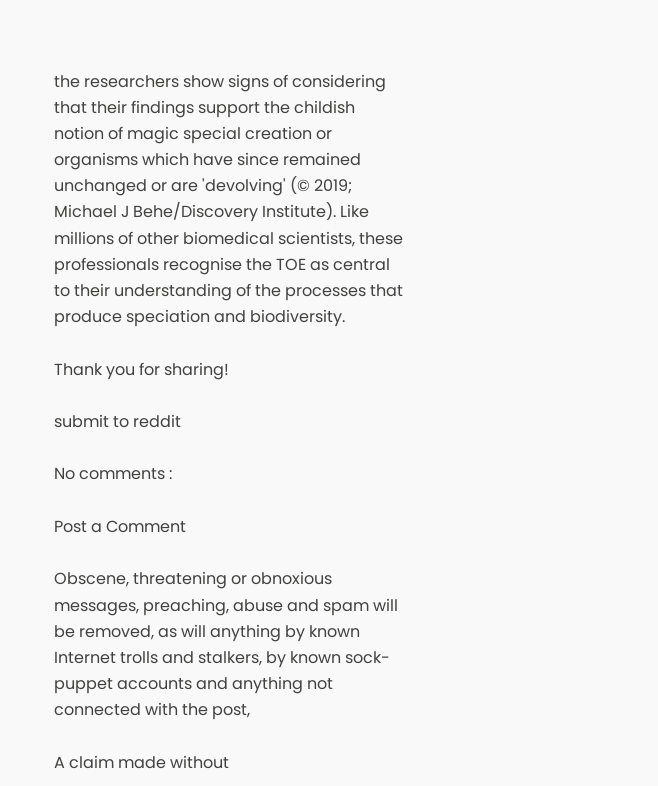the researchers show signs of considering that their findings support the childish notion of magic special creation or organisms which have since remained unchanged or are 'devolving' (© 2019; Michael J Behe/Discovery Institute). Like millions of other biomedical scientists, these professionals recognise the TOE as central to their understanding of the processes that produce speciation and biodiversity.

Thank you for sharing!

submit to reddit

No comments :

Post a Comment

Obscene, threatening or obnoxious messages, preaching, abuse and spam will be removed, as will anything by known Internet trolls and stalkers, by known sock-puppet accounts and anything not connected with the post,

A claim made without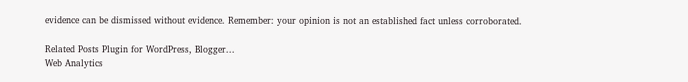evidence can be dismissed without evidence. Remember: your opinion is not an established fact unless corroborated.

Related Posts Plugin for WordPress, Blogger...
Web Analytics